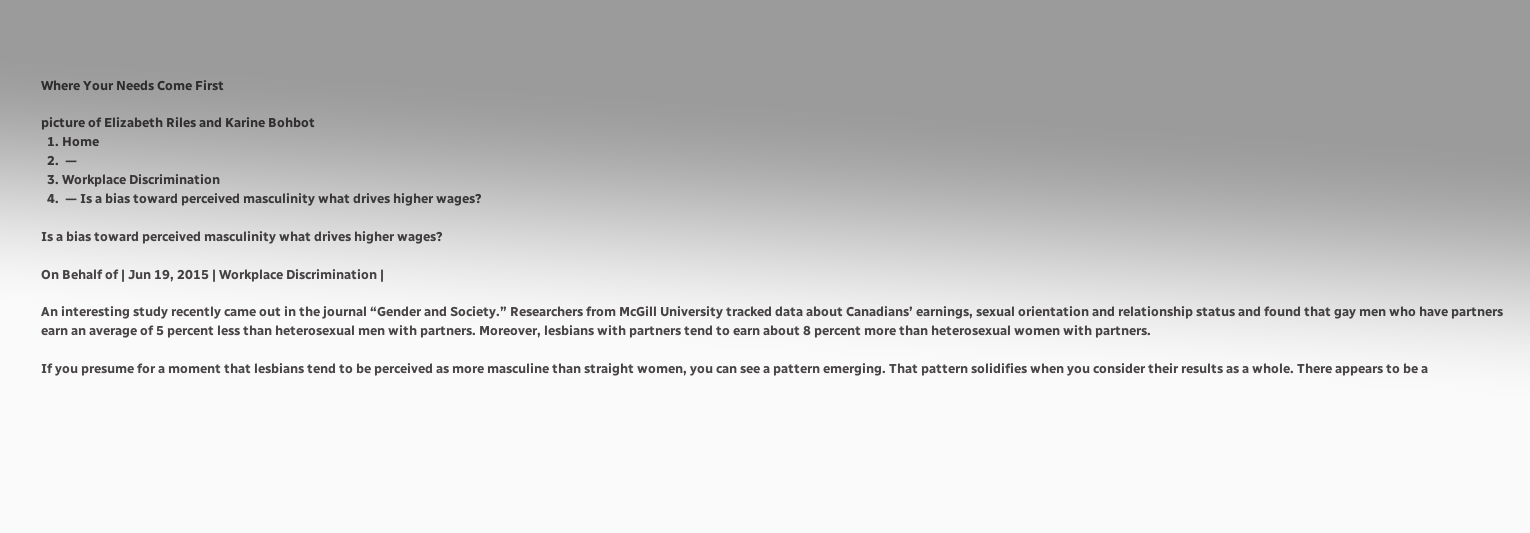Where Your Needs Come First

picture of Elizabeth Riles and Karine Bohbot
  1. Home
  2.  —
  3. Workplace Discrimination
  4.  — Is a bias toward perceived masculinity what drives higher wages?

Is a bias toward perceived masculinity what drives higher wages?

On Behalf of | Jun 19, 2015 | Workplace Discrimination |

An interesting study recently came out in the journal “Gender and Society.” Researchers from McGill University tracked data about Canadians’ earnings, sexual orientation and relationship status and found that gay men who have partners earn an average of 5 percent less than heterosexual men with partners. Moreover, lesbians with partners tend to earn about 8 percent more than heterosexual women with partners.

If you presume for a moment that lesbians tend to be perceived as more masculine than straight women, you can see a pattern emerging. That pattern solidifies when you consider their results as a whole. There appears to be a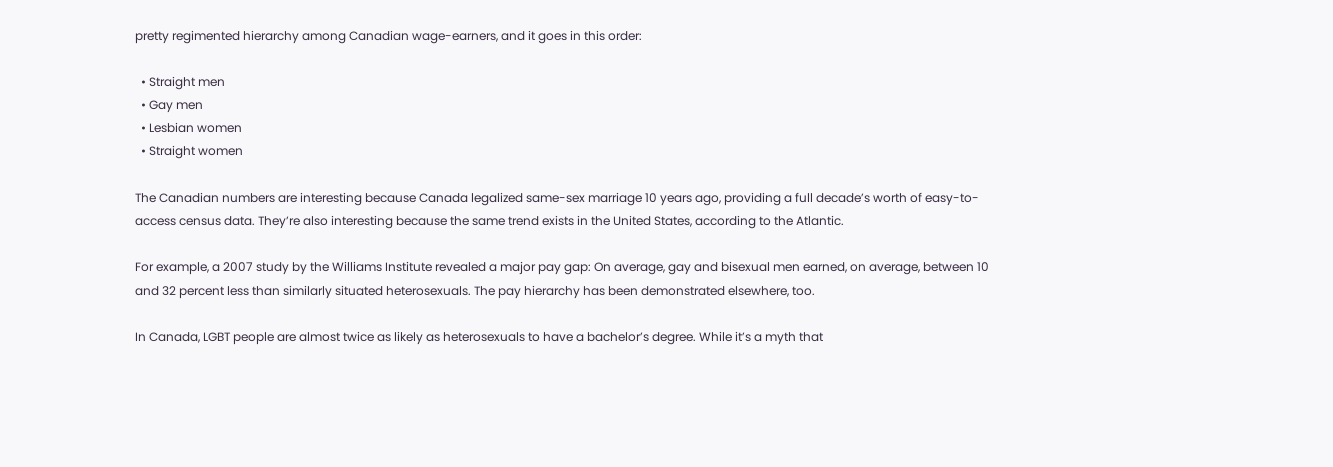pretty regimented hierarchy among Canadian wage-earners, and it goes in this order:

  • Straight men
  • Gay men
  • Lesbian women
  • Straight women

The Canadian numbers are interesting because Canada legalized same-sex marriage 10 years ago, providing a full decade’s worth of easy-to-access census data. They’re also interesting because the same trend exists in the United States, according to the Atlantic.

For example, a 2007 study by the Williams Institute revealed a major pay gap: On average, gay and bisexual men earned, on average, between 10 and 32 percent less than similarly situated heterosexuals. The pay hierarchy has been demonstrated elsewhere, too.

In Canada, LGBT people are almost twice as likely as heterosexuals to have a bachelor’s degree. While it’s a myth that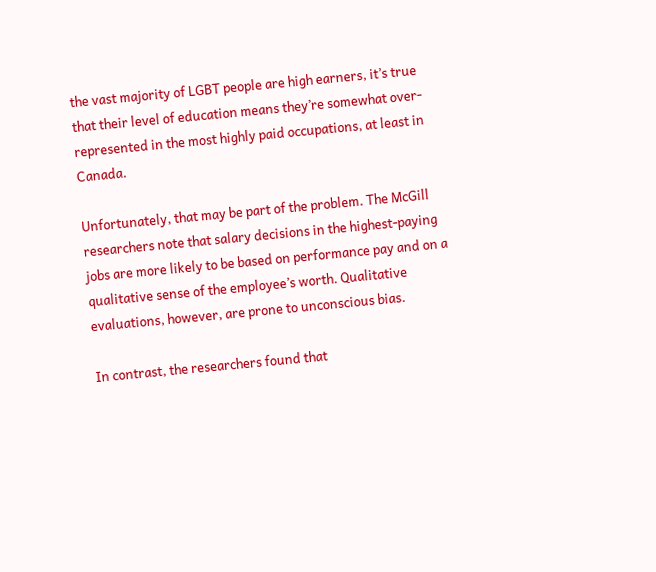the vast majority of LGBT people are high earners, it’s true that their level of education means they’re somewhat over-represented in the most highly paid occupations, at least in Canada.

Unfortunately, that may be part of the problem. The McGill researchers note that salary decisions in the highest-paying jobs are more likely to be based on performance pay and on a qualitative sense of the employee’s worth. Qualitative evaluations, however, are prone to unconscious bias.

In contrast, the researchers found that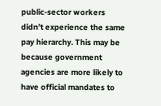public-sector workers didn’t experience the same pay hierarchy. This may be because government agencies are more likely to have official mandates to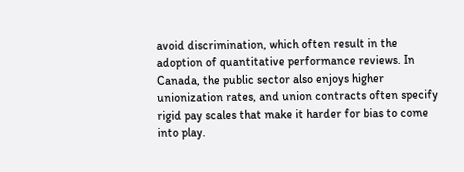avoid discrimination, which often result in the adoption of quantitative performance reviews. In Canada, the public sector also enjoys higher unionization rates, and union contracts often specify rigid pay scales that make it harder for bias to come into play.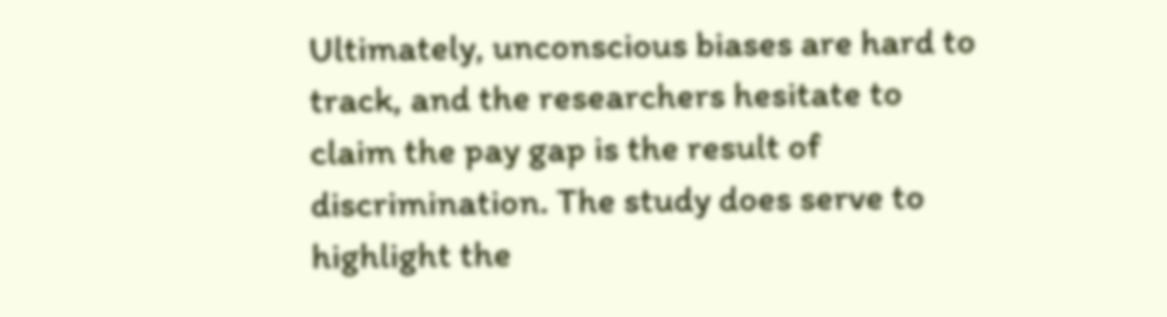Ultimately, unconscious biases are hard to track, and the researchers hesitate to claim the pay gap is the result of discrimination. The study does serve to highlight the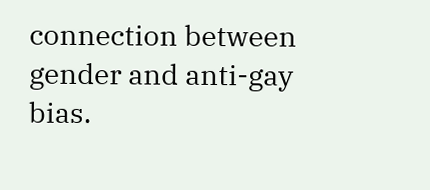connection between gender and anti-gay bias.